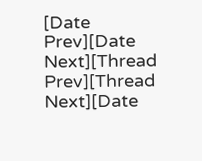[Date Prev][Date Next][Thread Prev][Thread Next][Date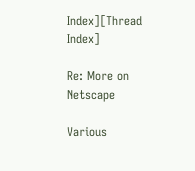Index][Thread Index]

Re: More on Netscape

Various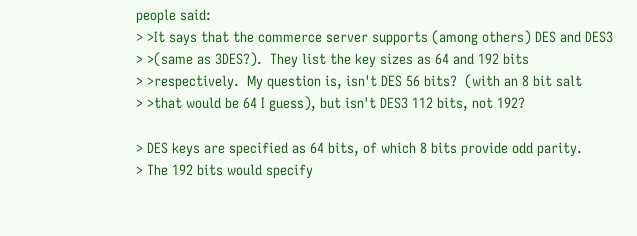people said:
> >It says that the commerce server supports (among others) DES and DES3
> >(same as 3DES?).  They list the key sizes as 64 and 192 bits
> >respectively.  My question is, isn't DES 56 bits?  (with an 8 bit salt
> >that would be 64 I guess), but isn't DES3 112 bits, not 192?

> DES keys are specified as 64 bits, of which 8 bits provide odd parity.
> The 192 bits would specify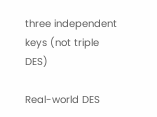three independent keys (not triple DES)

Real-world DES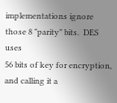implementations ignore those 8 "parity" bits.  DES uses
56 bits of key for encryption, and calling it a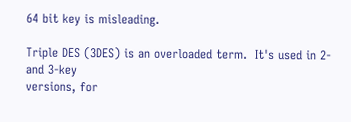64 bit key is misleading.

Triple DES (3DES) is an overloaded term.  It's used in 2- and 3-key
versions, for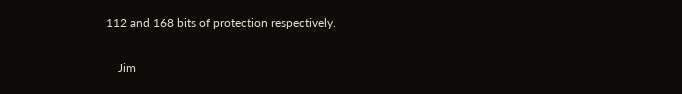112 and 168 bits of protection respectively.

    Jim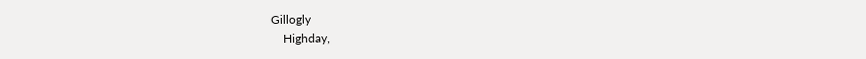Gillogly
    Highday,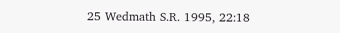25 Wedmath S.R. 1995, 22:18